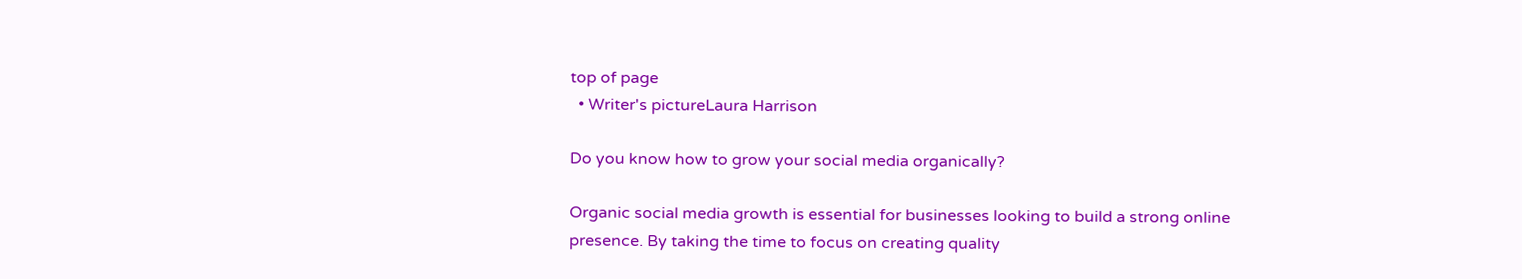top of page
  • Writer's pictureLaura Harrison

Do you know how to grow your social media organically?

Organic social media growth is essential for businesses looking to build a strong online presence. By taking the time to focus on creating quality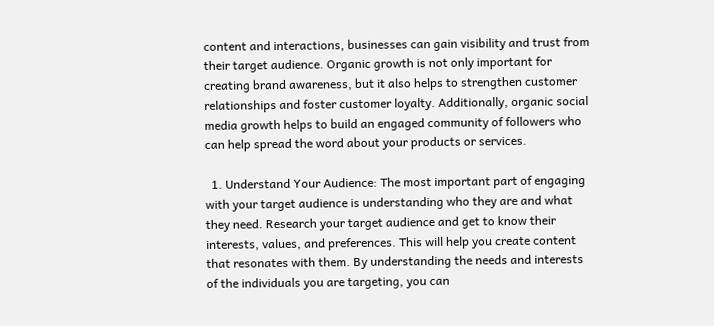content and interactions, businesses can gain visibility and trust from their target audience. Organic growth is not only important for creating brand awareness, but it also helps to strengthen customer relationships and foster customer loyalty. Additionally, organic social media growth helps to build an engaged community of followers who can help spread the word about your products or services.

  1. Understand Your Audience: The most important part of engaging with your target audience is understanding who they are and what they need. Research your target audience and get to know their interests, values, and preferences. This will help you create content that resonates with them. By understanding the needs and interests of the individuals you are targeting, you can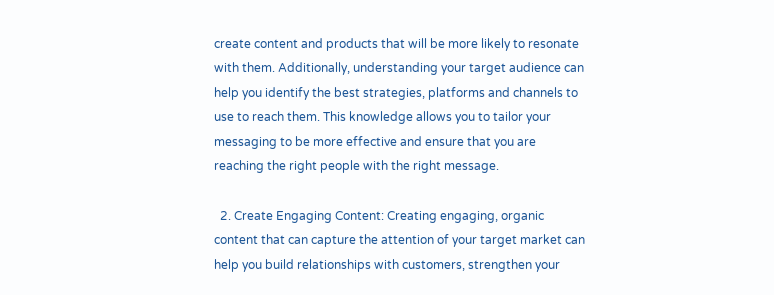create content and products that will be more likely to resonate with them. Additionally, understanding your target audience can help you identify the best strategies, platforms and channels to use to reach them. This knowledge allows you to tailor your messaging to be more effective and ensure that you are reaching the right people with the right message.

  2. Create Engaging Content: Creating engaging, organic content that can capture the attention of your target market can help you build relationships with customers, strengthen your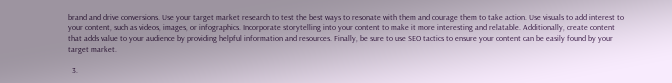brand and drive conversions. Use your target market research to test the best ways to resonate with them and courage them to take action. Use visuals to add interest to your content, such as videos, images, or infographics. Incorporate storytelling into your content to make it more interesting and relatable. Additionally, create content that adds value to your audience by providing helpful information and resources. Finally, be sure to use SEO tactics to ensure your content can be easily found by your target market.

  3.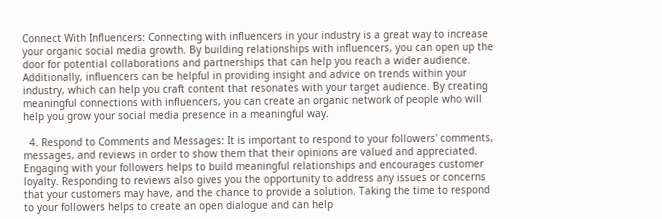Connect With Influencers: Connecting with influencers in your industry is a great way to increase your organic social media growth. By building relationships with influencers, you can open up the door for potential collaborations and partnerships that can help you reach a wider audience. Additionally, influencers can be helpful in providing insight and advice on trends within your industry, which can help you craft content that resonates with your target audience. By creating meaningful connections with influencers, you can create an organic network of people who will help you grow your social media presence in a meaningful way.

  4. Respond to Comments and Messages: It is important to respond to your followers' comments, messages, and reviews in order to show them that their opinions are valued and appreciated. Engaging with your followers helps to build meaningful relationships and encourages customer loyalty. Responding to reviews also gives you the opportunity to address any issues or concerns that your customers may have, and the chance to provide a solution. Taking the time to respond to your followers helps to create an open dialogue and can help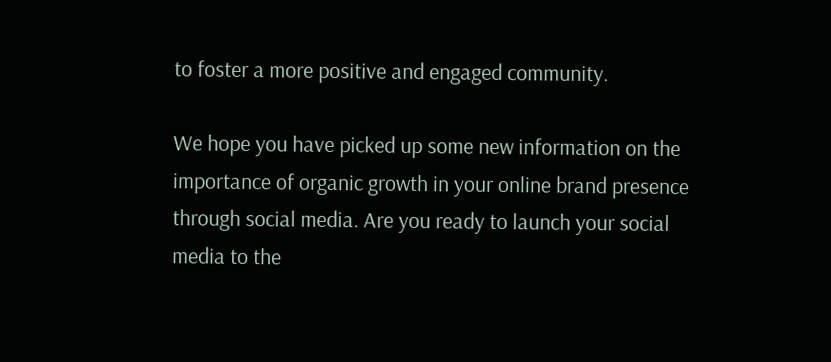to foster a more positive and engaged community.

We hope you have picked up some new information on the importance of organic growth in your online brand presence through social media. Are you ready to launch your social media to the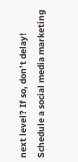next level? If so, don’t delay! Schedule a social media marketing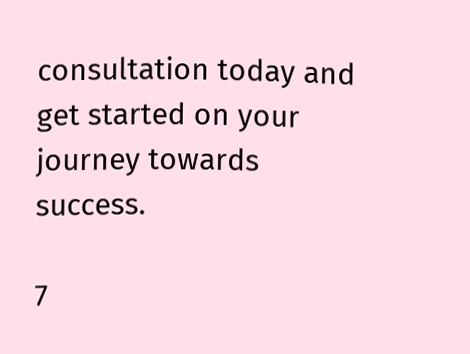consultation today and get started on your journey towards success.

7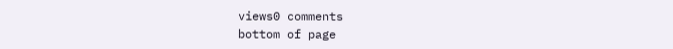views0 comments
bottom of page